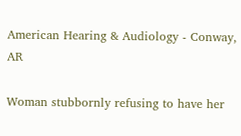American Hearing & Audiology - Conway, AR

Woman stubbornly refusing to have her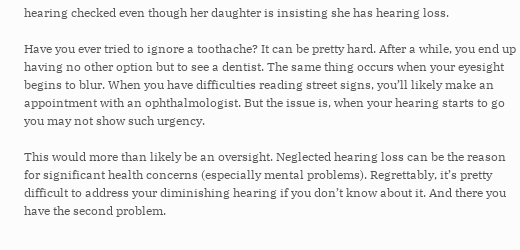hearing checked even though her daughter is insisting she has hearing loss.

Have you ever tried to ignore a toothache? It can be pretty hard. After a while, you end up having no other option but to see a dentist. The same thing occurs when your eyesight begins to blur. When you have difficulties reading street signs, you’ll likely make an appointment with an ophthalmologist. But the issue is, when your hearing starts to go you may not show such urgency.

This would more than likely be an oversight. Neglected hearing loss can be the reason for significant health concerns (especially mental problems). Regrettably, it’s pretty difficult to address your diminishing hearing if you don’t know about it. And there you have the second problem.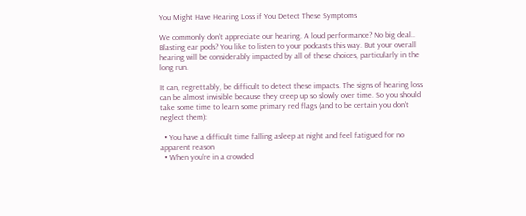You Might Have Hearing Loss if You Detect These Symptoms

We commonly don’t appreciate our hearing. A loud performance? No big deal.. Blasting ear pods? You like to listen to your podcasts this way. But your overall hearing will be considerably impacted by all of these choices, particularly in the long run.

It can, regrettably, be difficult to detect these impacts. The signs of hearing loss can be almost invisible because they creep up so slowly over time. So you should take some time to learn some primary red flags (and to be certain you don’t neglect them):

  • You have a difficult time falling asleep at night and feel fatigued for no apparent reason
  • When you’re in a crowded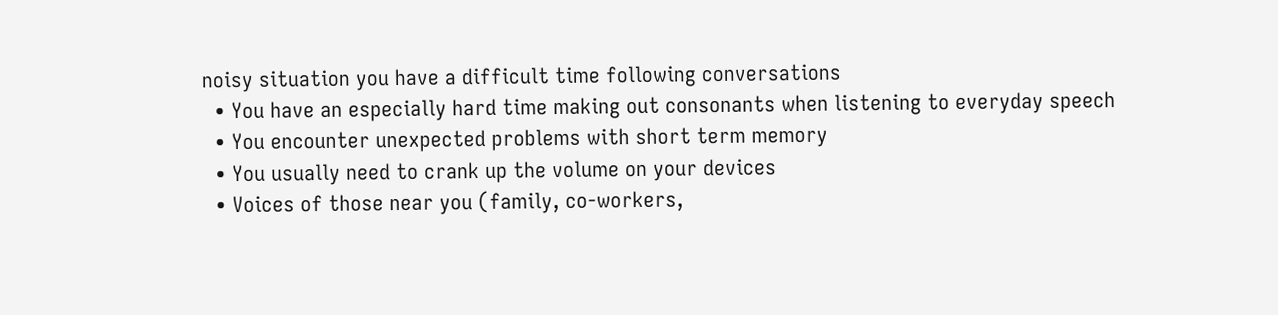noisy situation you have a difficult time following conversations
  • You have an especially hard time making out consonants when listening to everyday speech
  • You encounter unexpected problems with short term memory
  • You usually need to crank up the volume on your devices
  • Voices of those near you (family, co-workers,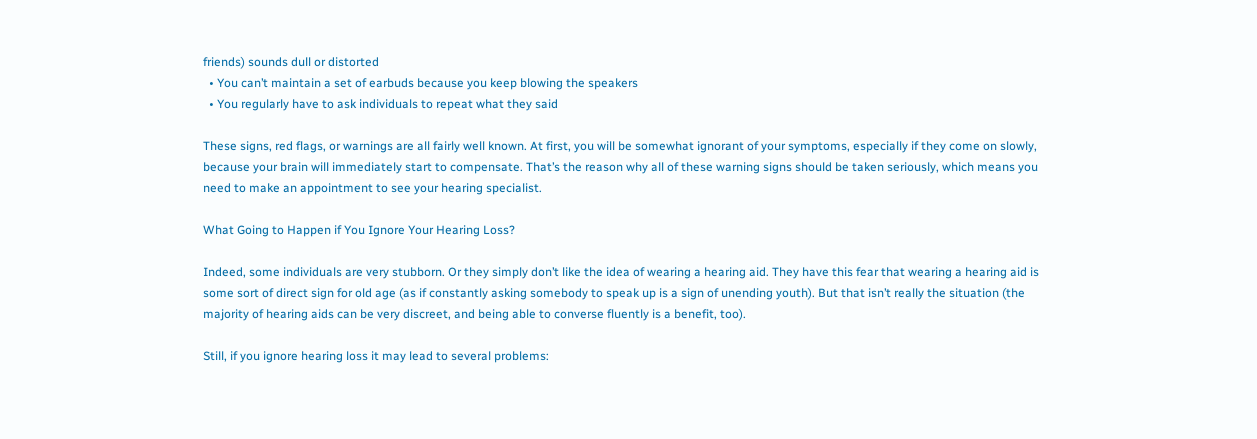friends) sounds dull or distorted
  • You can’t maintain a set of earbuds because you keep blowing the speakers
  • You regularly have to ask individuals to repeat what they said

These signs, red flags, or warnings are all fairly well known. At first, you will be somewhat ignorant of your symptoms, especially if they come on slowly, because your brain will immediately start to compensate. That’s the reason why all of these warning signs should be taken seriously, which means you need to make an appointment to see your hearing specialist.

What Going to Happen if You Ignore Your Hearing Loss?

Indeed, some individuals are very stubborn. Or they simply don’t like the idea of wearing a hearing aid. They have this fear that wearing a hearing aid is some sort of direct sign for old age (as if constantly asking somebody to speak up is a sign of unending youth). But that isn’t really the situation (the majority of hearing aids can be very discreet, and being able to converse fluently is a benefit, too).

Still, if you ignore hearing loss it may lead to several problems: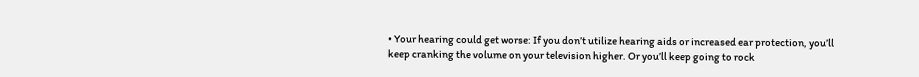• Your hearing could get worse: If you don’t utilize hearing aids or increased ear protection, you’ll keep cranking the volume on your television higher. Or you’ll keep going to rock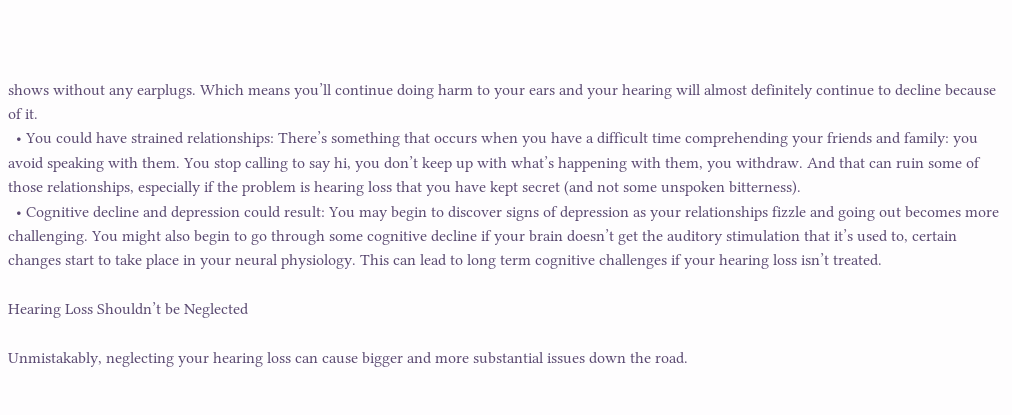shows without any earplugs. Which means you’ll continue doing harm to your ears and your hearing will almost definitely continue to decline because of it.
  • You could have strained relationships: There’s something that occurs when you have a difficult time comprehending your friends and family: you avoid speaking with them. You stop calling to say hi, you don’t keep up with what’s happening with them, you withdraw. And that can ruin some of those relationships, especially if the problem is hearing loss that you have kept secret (and not some unspoken bitterness).
  • Cognitive decline and depression could result: You may begin to discover signs of depression as your relationships fizzle and going out becomes more challenging. You might also begin to go through some cognitive decline if your brain doesn’t get the auditory stimulation that it’s used to, certain changes start to take place in your neural physiology. This can lead to long term cognitive challenges if your hearing loss isn’t treated.

Hearing Loss Shouldn’t be Neglected

Unmistakably, neglecting your hearing loss can cause bigger and more substantial issues down the road.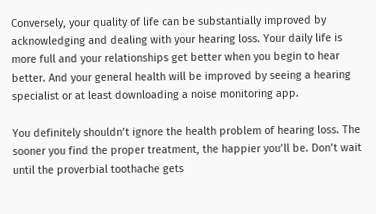Conversely, your quality of life can be substantially improved by acknowledging and dealing with your hearing loss. Your daily life is more full and your relationships get better when you begin to hear better. And your general health will be improved by seeing a hearing specialist or at least downloading a noise monitoring app.

You definitely shouldn’t ignore the health problem of hearing loss. The sooner you find the proper treatment, the happier you’ll be. Don’t wait until the proverbial toothache gets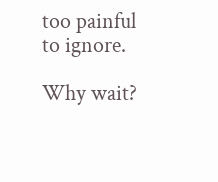too painful to ignore.

Why wait?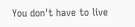You don't have to live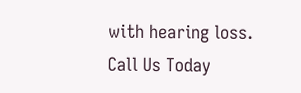with hearing loss. Call Us Today